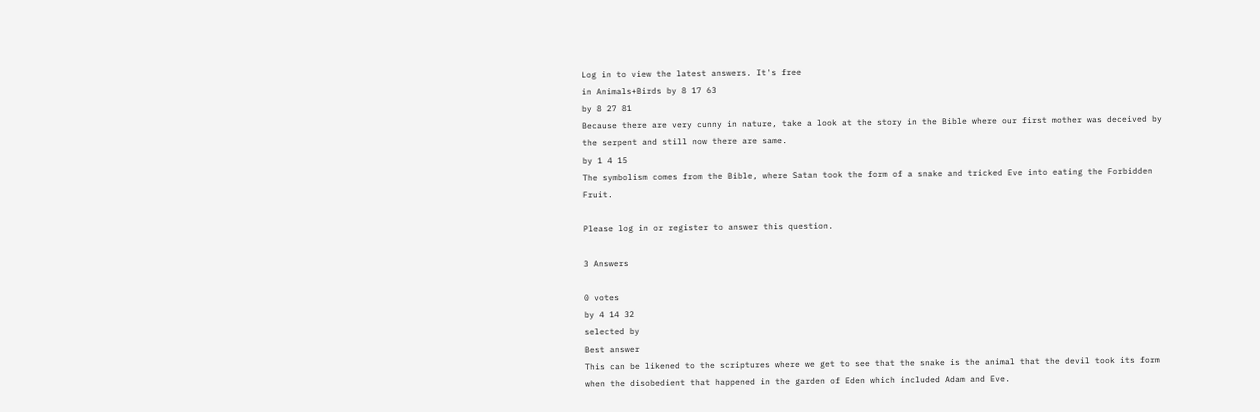Log in to view the latest answers. It's free
in Animals+Birds by 8 17 63
by 8 27 81
Because there are very cunny in nature, take a look at the story in the Bible where our first mother was deceived by the serpent and still now there are same.
by 1 4 15
The symbolism comes from the Bible, where Satan took the form of a snake and tricked Eve into eating the Forbidden Fruit.

Please log in or register to answer this question.

3 Answers

0 votes
by 4 14 32
selected by
Best answer
This can be likened to the scriptures where we get to see that the snake is the animal that the devil took its form when the disobedient that happened in the garden of Eden which included Adam and Eve.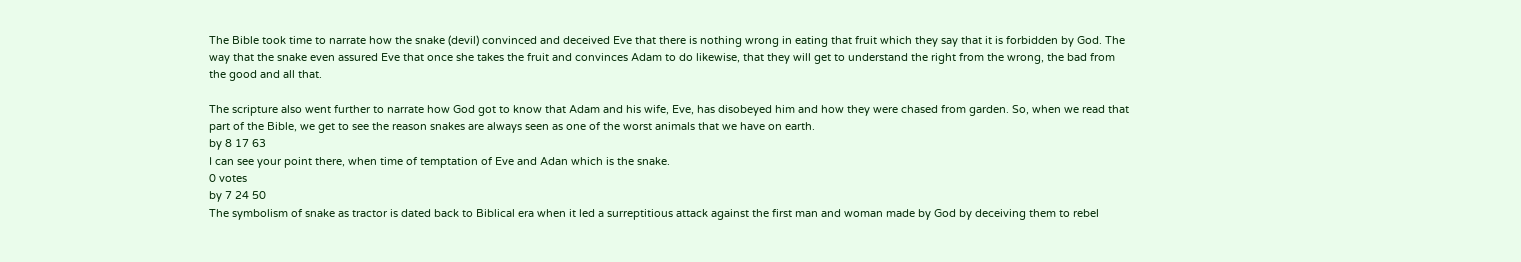The Bible took time to narrate how the snake (devil) convinced and deceived Eve that there is nothing wrong in eating that fruit which they say that it is forbidden by God. The way that the snake even assured Eve that once she takes the fruit and convinces Adam to do likewise, that they will get to understand the right from the wrong, the bad from the good and all that.

The scripture also went further to narrate how God got to know that Adam and his wife, Eve, has disobeyed him and how they were chased from garden. So, when we read that part of the Bible, we get to see the reason snakes are always seen as one of the worst animals that we have on earth.
by 8 17 63
I can see your point there, when time of temptation of Eve and Adan which is the snake.
0 votes
by 7 24 50
The symbolism of snake as tractor is dated back to Biblical era when it led a surreptitious attack against the first man and woman made by God by deceiving them to rebel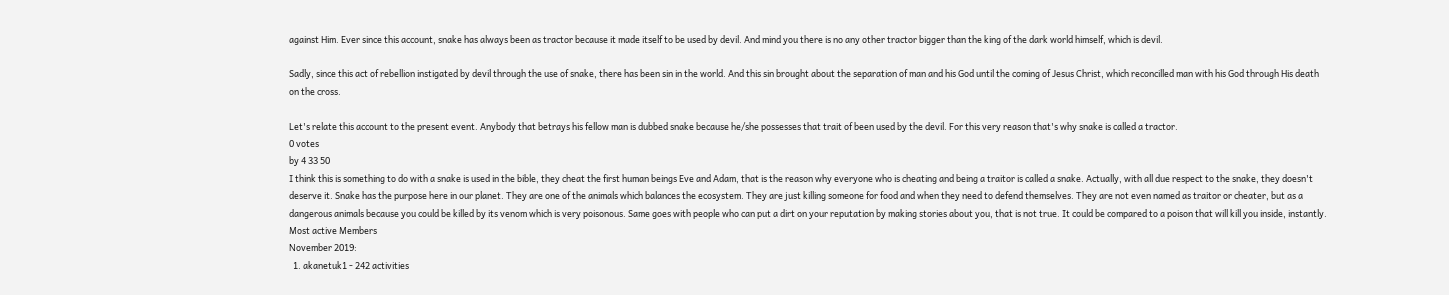against Him. Ever since this account, snake has always been as tractor because it made itself to be used by devil. And mind you there is no any other tractor bigger than the king of the dark world himself, which is devil.

Sadly, since this act of rebellion instigated by devil through the use of snake, there has been sin in the world. And this sin brought about the separation of man and his God until the coming of Jesus Christ, which reconcilled man with his God through His death on the cross.

Let's relate this account to the present event. Anybody that betrays his fellow man is dubbed snake because he/she possesses that trait of been used by the devil. For this very reason that's why snake is called a tractor.
0 votes
by 4 33 50
I think this is something to do with a snake is used in the bible, they cheat the first human beings Eve and Adam, that is the reason why everyone who is cheating and being a traitor is called a snake. Actually, with all due respect to the snake, they doesn't deserve it. Snake has the purpose here in our planet. They are one of the animals which balances the ecosystem. They are just killing someone for food and when they need to defend themselves. They are not even named as traitor or cheater, but as a dangerous animals because you could be killed by its venom which is very poisonous. Same goes with people who can put a dirt on your reputation by making stories about you, that is not true. It could be compared to a poison that will kill you inside, instantly.
Most active Members
November 2019:
  1. akanetuk1 - 242 activities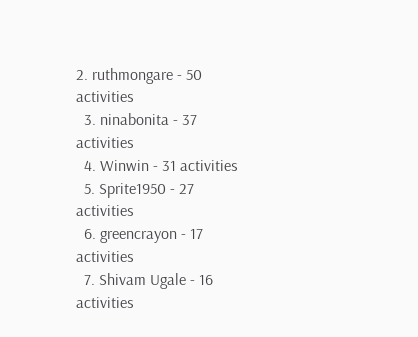2. ruthmongare - 50 activities
  3. ninabonita - 37 activities
  4. Winwin - 31 activities
  5. Sprite1950 - 27 activities
  6. greencrayon - 17 activities
  7. Shivam Ugale - 16 activities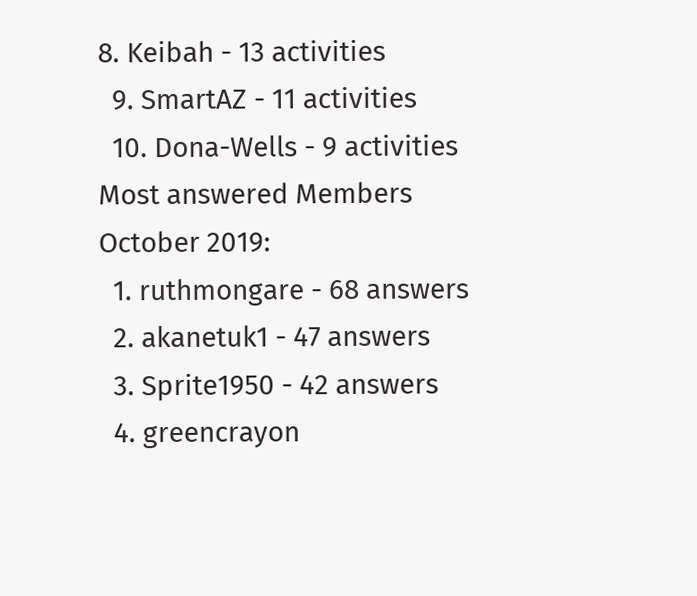8. Keibah - 13 activities
  9. SmartAZ - 11 activities
  10. Dona-Wells - 9 activities
Most answered Members
October 2019:
  1. ruthmongare - 68 answers
  2. akanetuk1 - 47 answers
  3. Sprite1950 - 42 answers
  4. greencrayon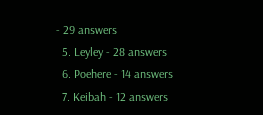- 29 answers
  5. Leyley - 28 answers
  6. Poehere - 14 answers
  7. Keibah - 12 answers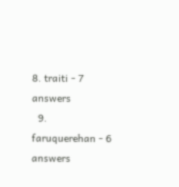8. traiti - 7 answers
  9. faruquerehan - 6 answers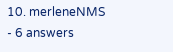10. merleneNMS - 6 answers